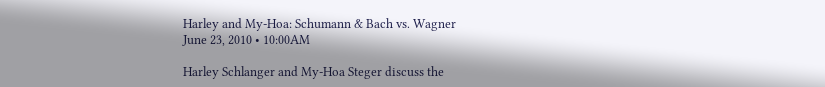Harley and My-Hoa: Schumann & Bach vs. Wagner
June 23, 2010 • 10:00AM

Harley Schlanger and My-Hoa Steger discuss the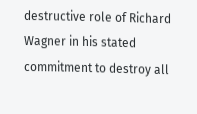destructive role of Richard Wagner in his stated commitment to destroy all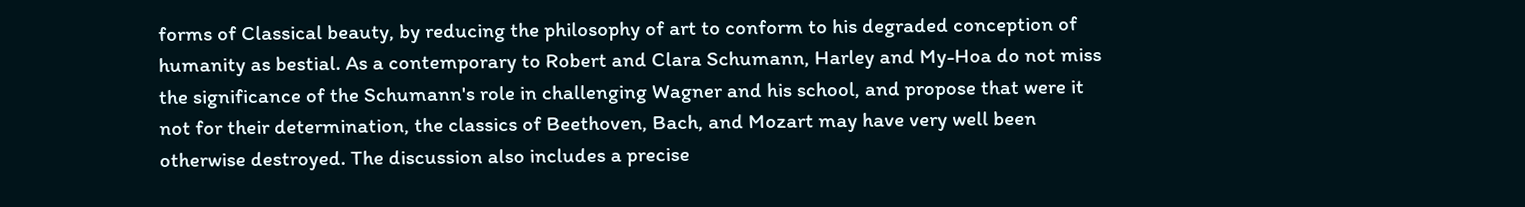forms of Classical beauty, by reducing the philosophy of art to conform to his degraded conception of humanity as bestial. As a contemporary to Robert and Clara Schumann, Harley and My-Hoa do not miss the significance of the Schumann's role in challenging Wagner and his school, and propose that were it not for their determination, the classics of Beethoven, Bach, and Mozart may have very well been otherwise destroyed. The discussion also includes a precise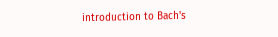introduction to Bach's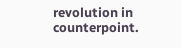revolution in counterpoint.